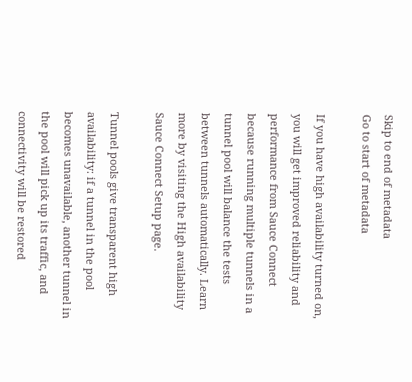Skip to end of metadata
Go to start of metadata

If you have high availability turned on, you will get improved reliability and performance from Sauce Connect because running multiple tunnels in a tunnel pool will balance the tests between tunnels automatically. Learn more by visiting the High availability Sauce Connect Setup page.

Tunnel pools give transparent high availability: if a tunnel in the pool becomes unavailable, another tunnel in the pool will pick up its traffic, and connectivity will be restored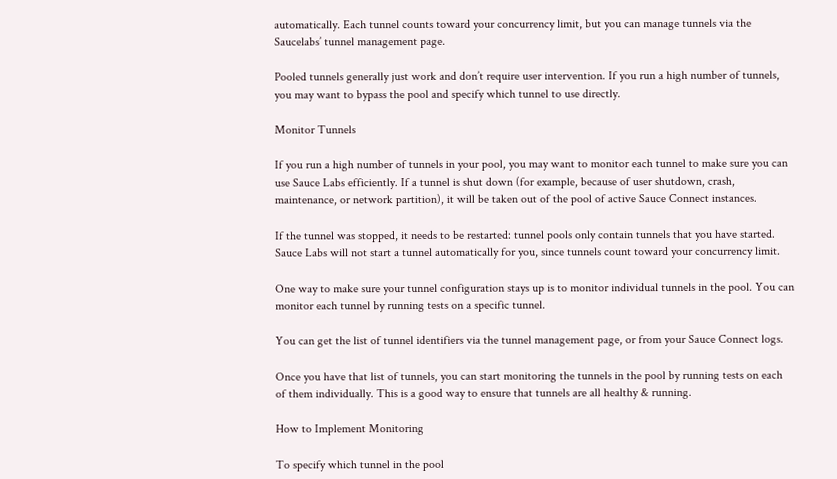automatically. Each tunnel counts toward your concurrency limit, but you can manage tunnels via the Saucelabs’ tunnel management page.

Pooled tunnels generally just work and don’t require user intervention. If you run a high number of tunnels, you may want to bypass the pool and specify which tunnel to use directly.

Monitor Tunnels

If you run a high number of tunnels in your pool, you may want to monitor each tunnel to make sure you can use Sauce Labs efficiently. If a tunnel is shut down (for example, because of user shutdown, crash, maintenance, or network partition), it will be taken out of the pool of active Sauce Connect instances.

If the tunnel was stopped, it needs to be restarted: tunnel pools only contain tunnels that you have started. Sauce Labs will not start a tunnel automatically for you, since tunnels count toward your concurrency limit.

One way to make sure your tunnel configuration stays up is to monitor individual tunnels in the pool. You can monitor each tunnel by running tests on a specific tunnel.

You can get the list of tunnel identifiers via the tunnel management page, or from your Sauce Connect logs.

Once you have that list of tunnels, you can start monitoring the tunnels in the pool by running tests on each of them individually. This is a good way to ensure that tunnels are all healthy & running.

How to Implement Monitoring

To specify which tunnel in the pool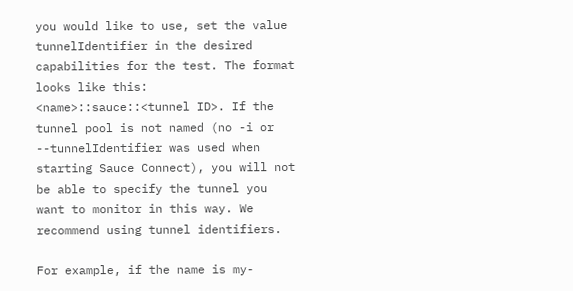you would like to use, set the value tunnelIdentifier in the desired capabilities for the test. The format looks like this: <name>::sauce::<tunnel ID>. If the tunnel pool is not named (no -i or --tunnelIdentifier was used when starting Sauce Connect), you will not be able to specify the tunnel you want to monitor in this way. We recommend using tunnel identifiers.

For example, if the name is my-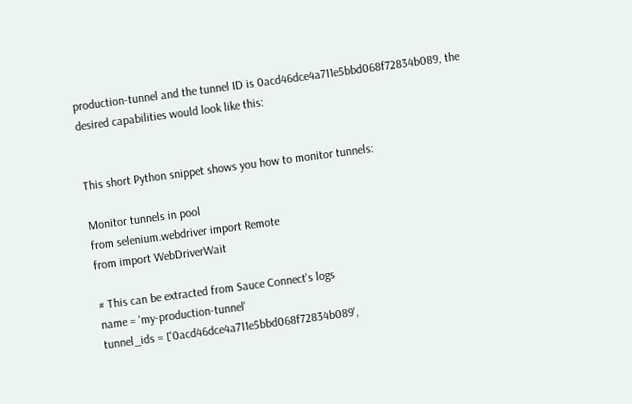production-tunnel and the tunnel ID is 0acd46dce4a711e5bbd068f72834b089, the desired capabilities would look like this:


This short Python snippet shows you how to monitor tunnels:

Monitor tunnels in pool
from selenium.webdriver import Remote
from import WebDriverWait

# This can be extracted from Sauce Connect's logs
name = 'my-production-tunnel'
tunnel_ids = ['0acd46dce4a711e5bbd068f72834b089',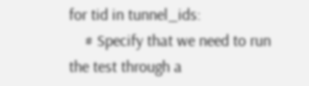for tid in tunnel_ids:
    # Specify that we need to run the test through a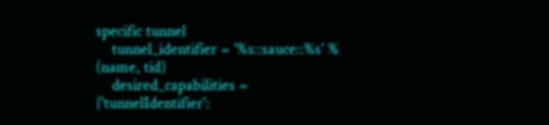specific tunnel
    tunnel_identifier = '%s::sauce::%s' % (name, tid)
    desired_capabilities = {'tunnelIdentifier':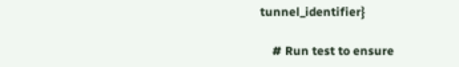tunnel_identifier}

    # Run test to ensure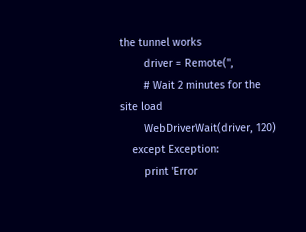the tunnel works
        driver = Remote('',
        # Wait 2 minutes for the site load
        WebDriverWait(driver, 120)
    except Exception:
        print 'Error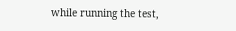while running the test,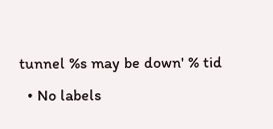tunnel %s may be down' % tid
  • No labels